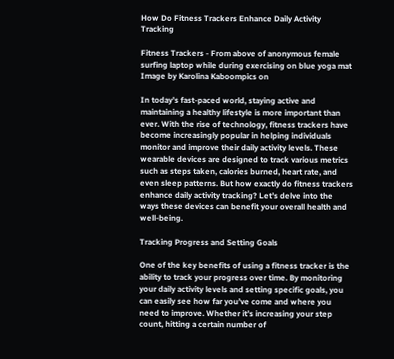How Do Fitness Trackers Enhance Daily Activity Tracking

Fitness Trackers - From above of anonymous female surfing laptop while during exercising on blue yoga mat
Image by Karolina Kaboompics on

In today’s fast-paced world, staying active and maintaining a healthy lifestyle is more important than ever. With the rise of technology, fitness trackers have become increasingly popular in helping individuals monitor and improve their daily activity levels. These wearable devices are designed to track various metrics such as steps taken, calories burned, heart rate, and even sleep patterns. But how exactly do fitness trackers enhance daily activity tracking? Let’s delve into the ways these devices can benefit your overall health and well-being.

Tracking Progress and Setting Goals

One of the key benefits of using a fitness tracker is the ability to track your progress over time. By monitoring your daily activity levels and setting specific goals, you can easily see how far you’ve come and where you need to improve. Whether it’s increasing your step count, hitting a certain number of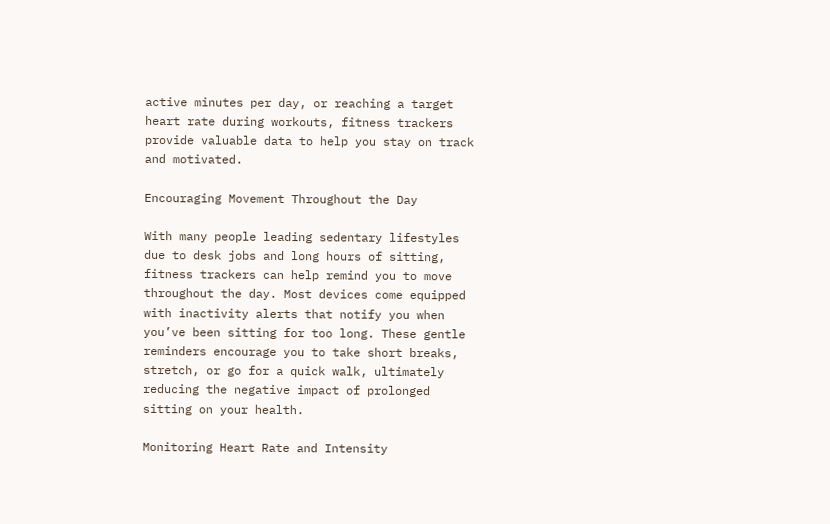active minutes per day, or reaching a target heart rate during workouts, fitness trackers provide valuable data to help you stay on track and motivated.

Encouraging Movement Throughout the Day

With many people leading sedentary lifestyles due to desk jobs and long hours of sitting, fitness trackers can help remind you to move throughout the day. Most devices come equipped with inactivity alerts that notify you when you’ve been sitting for too long. These gentle reminders encourage you to take short breaks, stretch, or go for a quick walk, ultimately reducing the negative impact of prolonged sitting on your health.

Monitoring Heart Rate and Intensity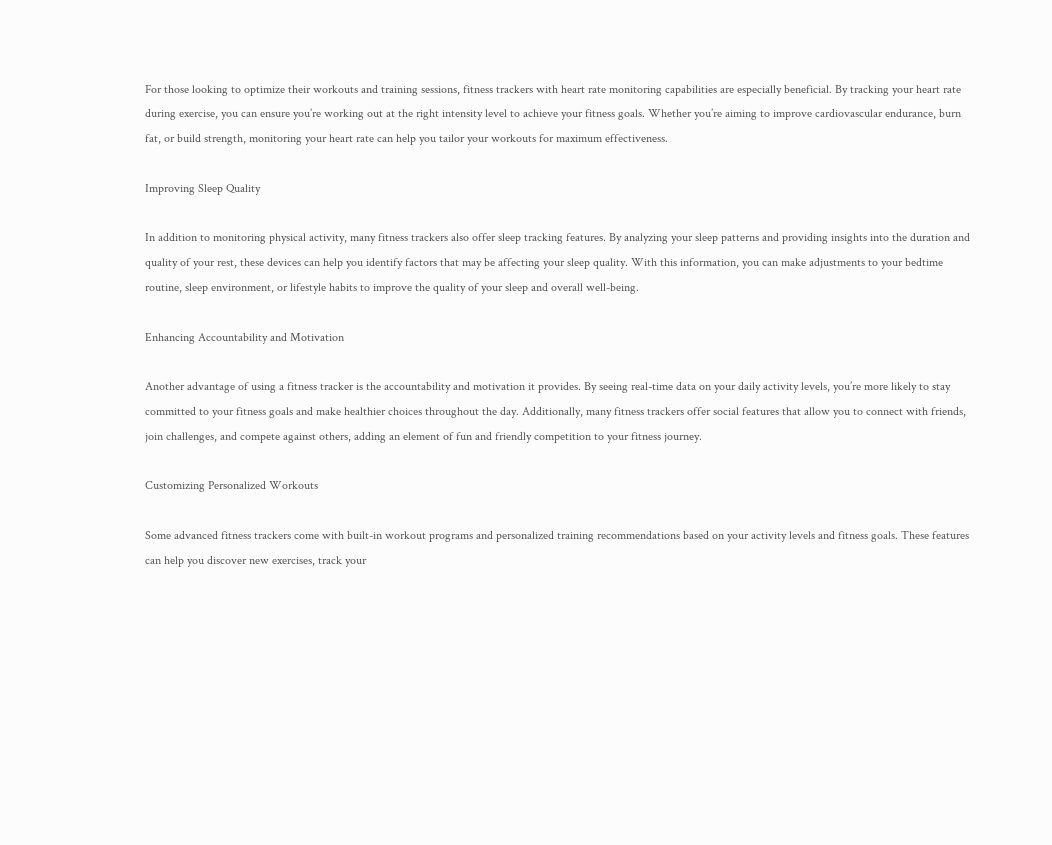For those looking to optimize their workouts and training sessions, fitness trackers with heart rate monitoring capabilities are especially beneficial. By tracking your heart rate during exercise, you can ensure you’re working out at the right intensity level to achieve your fitness goals. Whether you’re aiming to improve cardiovascular endurance, burn fat, or build strength, monitoring your heart rate can help you tailor your workouts for maximum effectiveness.

Improving Sleep Quality

In addition to monitoring physical activity, many fitness trackers also offer sleep tracking features. By analyzing your sleep patterns and providing insights into the duration and quality of your rest, these devices can help you identify factors that may be affecting your sleep quality. With this information, you can make adjustments to your bedtime routine, sleep environment, or lifestyle habits to improve the quality of your sleep and overall well-being.

Enhancing Accountability and Motivation

Another advantage of using a fitness tracker is the accountability and motivation it provides. By seeing real-time data on your daily activity levels, you’re more likely to stay committed to your fitness goals and make healthier choices throughout the day. Additionally, many fitness trackers offer social features that allow you to connect with friends, join challenges, and compete against others, adding an element of fun and friendly competition to your fitness journey.

Customizing Personalized Workouts

Some advanced fitness trackers come with built-in workout programs and personalized training recommendations based on your activity levels and fitness goals. These features can help you discover new exercises, track your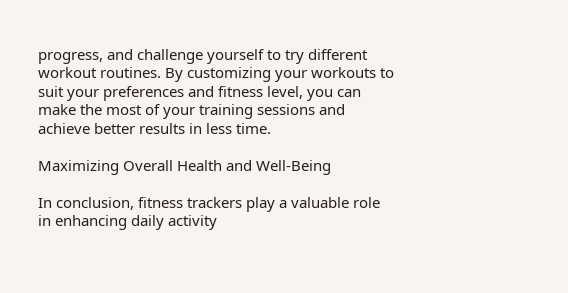progress, and challenge yourself to try different workout routines. By customizing your workouts to suit your preferences and fitness level, you can make the most of your training sessions and achieve better results in less time.

Maximizing Overall Health and Well-Being

In conclusion, fitness trackers play a valuable role in enhancing daily activity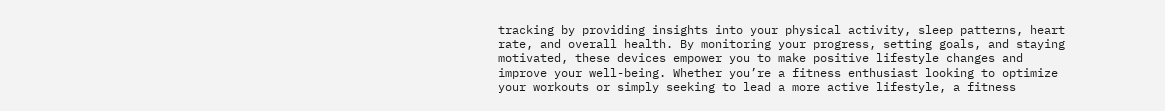tracking by providing insights into your physical activity, sleep patterns, heart rate, and overall health. By monitoring your progress, setting goals, and staying motivated, these devices empower you to make positive lifestyle changes and improve your well-being. Whether you’re a fitness enthusiast looking to optimize your workouts or simply seeking to lead a more active lifestyle, a fitness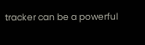tracker can be a powerful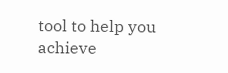tool to help you achieve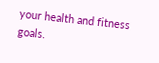your health and fitness goals.